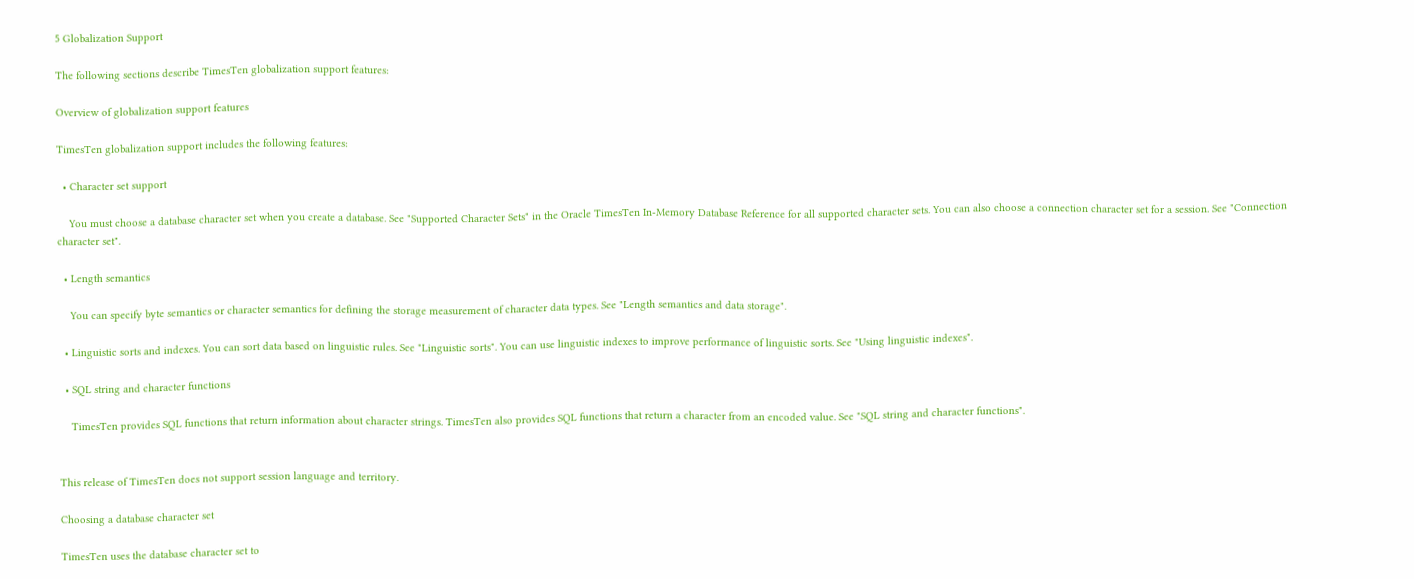5 Globalization Support

The following sections describe TimesTen globalization support features:

Overview of globalization support features

TimesTen globalization support includes the following features:

  • Character set support

    You must choose a database character set when you create a database. See "Supported Character Sets" in the Oracle TimesTen In-Memory Database Reference for all supported character sets. You can also choose a connection character set for a session. See "Connection character set".

  • Length semantics

    You can specify byte semantics or character semantics for defining the storage measurement of character data types. See "Length semantics and data storage".

  • Linguistic sorts and indexes. You can sort data based on linguistic rules. See "Linguistic sorts". You can use linguistic indexes to improve performance of linguistic sorts. See "Using linguistic indexes".

  • SQL string and character functions

    TimesTen provides SQL functions that return information about character strings. TimesTen also provides SQL functions that return a character from an encoded value. See "SQL string and character functions".


This release of TimesTen does not support session language and territory.

Choosing a database character set

TimesTen uses the database character set to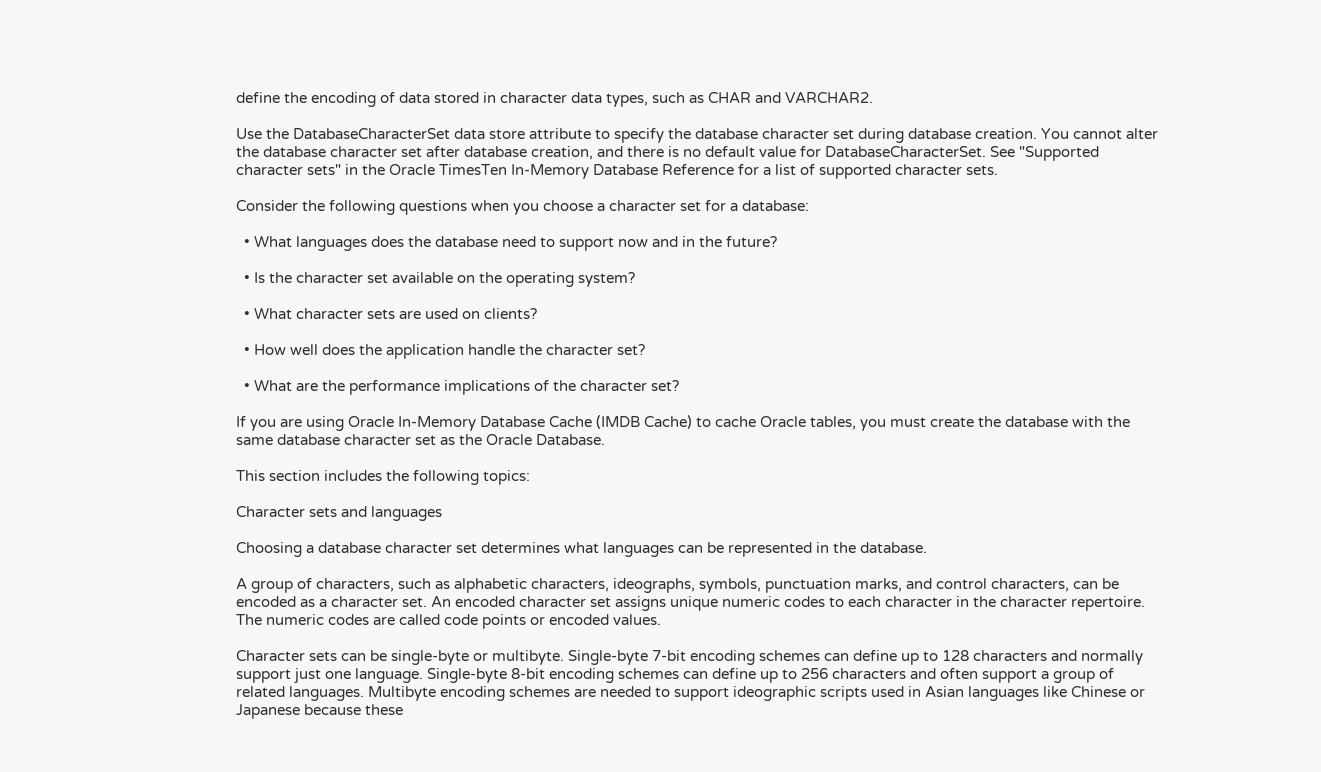define the encoding of data stored in character data types, such as CHAR and VARCHAR2.

Use the DatabaseCharacterSet data store attribute to specify the database character set during database creation. You cannot alter the database character set after database creation, and there is no default value for DatabaseCharacterSet. See "Supported character sets" in the Oracle TimesTen In-Memory Database Reference for a list of supported character sets.

Consider the following questions when you choose a character set for a database:

  • What languages does the database need to support now and in the future?

  • Is the character set available on the operating system?

  • What character sets are used on clients?

  • How well does the application handle the character set?

  • What are the performance implications of the character set?

If you are using Oracle In-Memory Database Cache (IMDB Cache) to cache Oracle tables, you must create the database with the same database character set as the Oracle Database.

This section includes the following topics:

Character sets and languages

Choosing a database character set determines what languages can be represented in the database.

A group of characters, such as alphabetic characters, ideographs, symbols, punctuation marks, and control characters, can be encoded as a character set. An encoded character set assigns unique numeric codes to each character in the character repertoire. The numeric codes are called code points or encoded values.

Character sets can be single-byte or multibyte. Single-byte 7-bit encoding schemes can define up to 128 characters and normally support just one language. Single-byte 8-bit encoding schemes can define up to 256 characters and often support a group of related languages. Multibyte encoding schemes are needed to support ideographic scripts used in Asian languages like Chinese or Japanese because these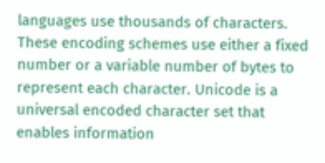languages use thousands of characters. These encoding schemes use either a fixed number or a variable number of bytes to represent each character. Unicode is a universal encoded character set that enables information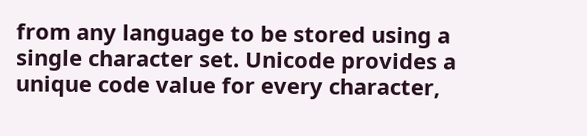from any language to be stored using a single character set. Unicode provides a unique code value for every character,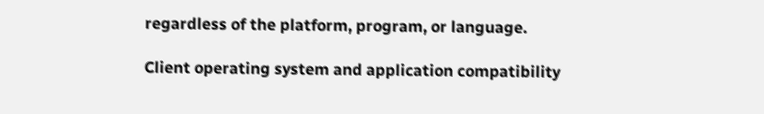regardless of the platform, program, or language.

Client operating system and application compatibility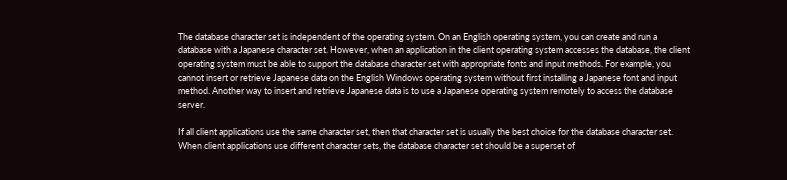The database character set is independent of the operating system. On an English operating system, you can create and run a database with a Japanese character set. However, when an application in the client operating system accesses the database, the client operating system must be able to support the database character set with appropriate fonts and input methods. For example, you cannot insert or retrieve Japanese data on the English Windows operating system without first installing a Japanese font and input method. Another way to insert and retrieve Japanese data is to use a Japanese operating system remotely to access the database server.

If all client applications use the same character set, then that character set is usually the best choice for the database character set. When client applications use different character sets, the database character set should be a superset of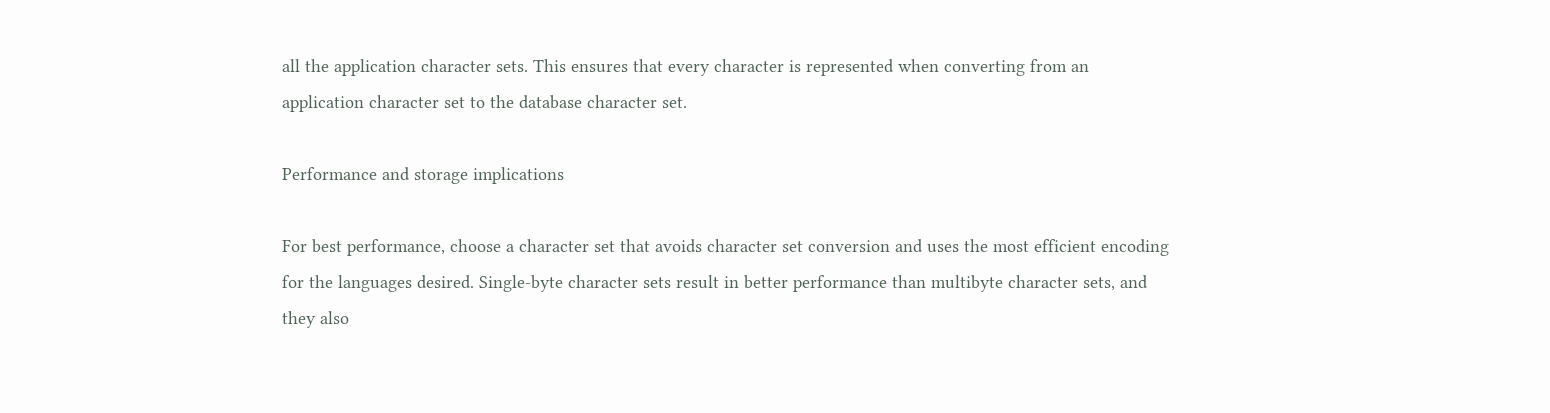all the application character sets. This ensures that every character is represented when converting from an application character set to the database character set.

Performance and storage implications

For best performance, choose a character set that avoids character set conversion and uses the most efficient encoding for the languages desired. Single-byte character sets result in better performance than multibyte character sets, and they also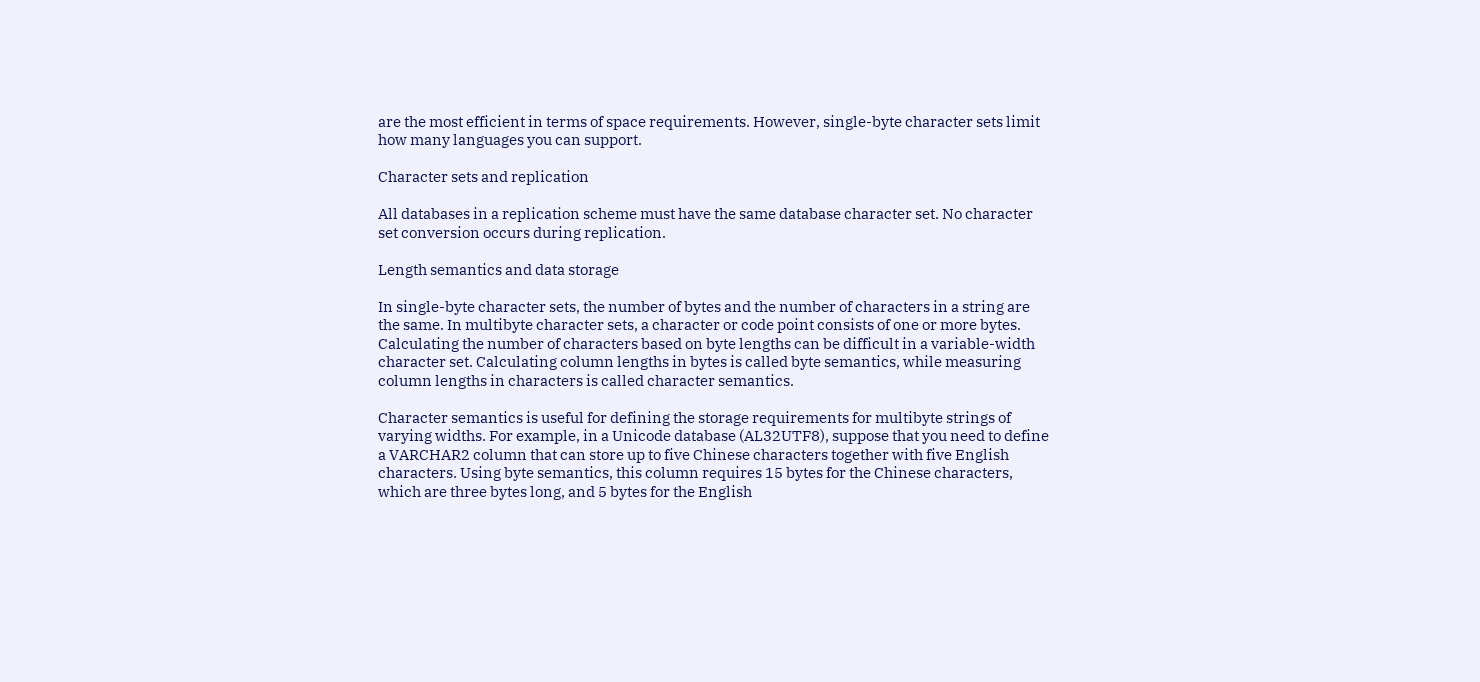are the most efficient in terms of space requirements. However, single-byte character sets limit how many languages you can support.

Character sets and replication

All databases in a replication scheme must have the same database character set. No character set conversion occurs during replication.

Length semantics and data storage

In single-byte character sets, the number of bytes and the number of characters in a string are the same. In multibyte character sets, a character or code point consists of one or more bytes. Calculating the number of characters based on byte lengths can be difficult in a variable-width character set. Calculating column lengths in bytes is called byte semantics, while measuring column lengths in characters is called character semantics.

Character semantics is useful for defining the storage requirements for multibyte strings of varying widths. For example, in a Unicode database (AL32UTF8), suppose that you need to define a VARCHAR2 column that can store up to five Chinese characters together with five English characters. Using byte semantics, this column requires 15 bytes for the Chinese characters, which are three bytes long, and 5 bytes for the English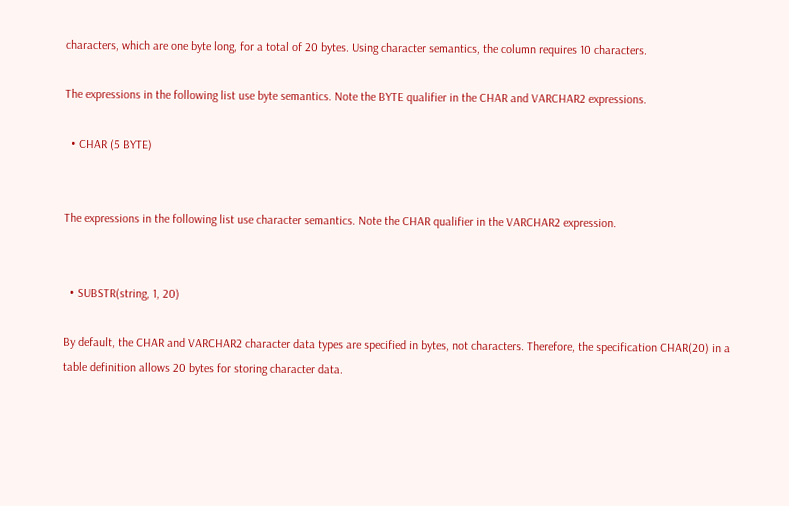characters, which are one byte long, for a total of 20 bytes. Using character semantics, the column requires 10 characters.

The expressions in the following list use byte semantics. Note the BYTE qualifier in the CHAR and VARCHAR2 expressions.

  • CHAR (5 BYTE)


The expressions in the following list use character semantics. Note the CHAR qualifier in the VARCHAR2 expression.


  • SUBSTR(string, 1, 20)

By default, the CHAR and VARCHAR2 character data types are specified in bytes, not characters. Therefore, the specification CHAR(20) in a table definition allows 20 bytes for storing character data.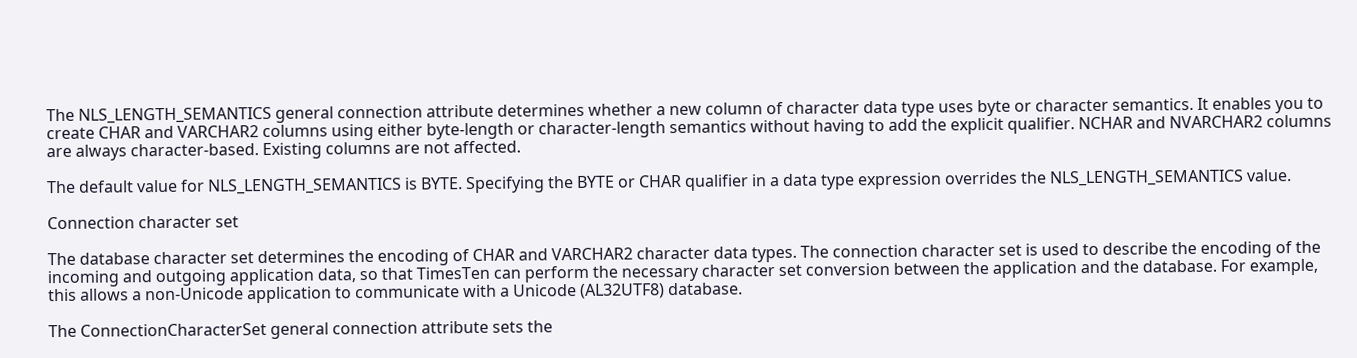The NLS_LENGTH_SEMANTICS general connection attribute determines whether a new column of character data type uses byte or character semantics. It enables you to create CHAR and VARCHAR2 columns using either byte-length or character-length semantics without having to add the explicit qualifier. NCHAR and NVARCHAR2 columns are always character-based. Existing columns are not affected.

The default value for NLS_LENGTH_SEMANTICS is BYTE. Specifying the BYTE or CHAR qualifier in a data type expression overrides the NLS_LENGTH_SEMANTICS value.

Connection character set

The database character set determines the encoding of CHAR and VARCHAR2 character data types. The connection character set is used to describe the encoding of the incoming and outgoing application data, so that TimesTen can perform the necessary character set conversion between the application and the database. For example, this allows a non-Unicode application to communicate with a Unicode (AL32UTF8) database.

The ConnectionCharacterSet general connection attribute sets the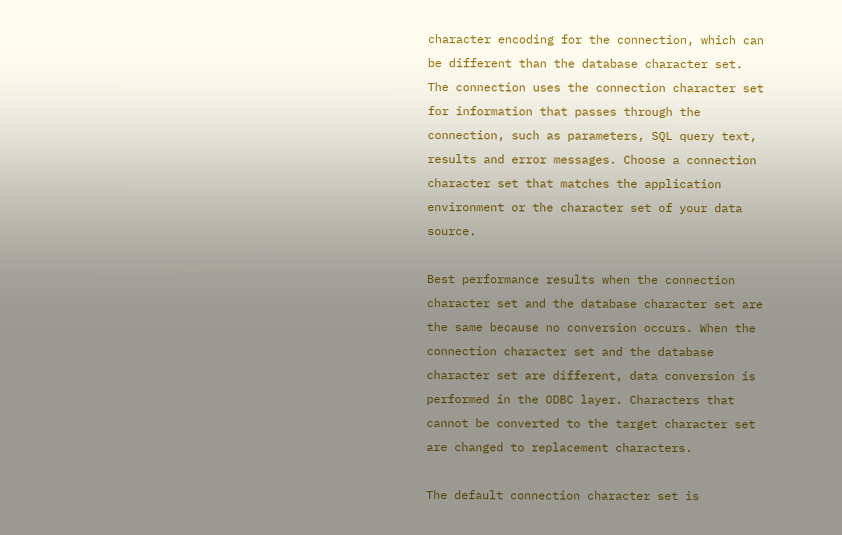character encoding for the connection, which can be different than the database character set. The connection uses the connection character set for information that passes through the connection, such as parameters, SQL query text, results and error messages. Choose a connection character set that matches the application environment or the character set of your data source.

Best performance results when the connection character set and the database character set are the same because no conversion occurs. When the connection character set and the database character set are different, data conversion is performed in the ODBC layer. Characters that cannot be converted to the target character set are changed to replacement characters.

The default connection character set is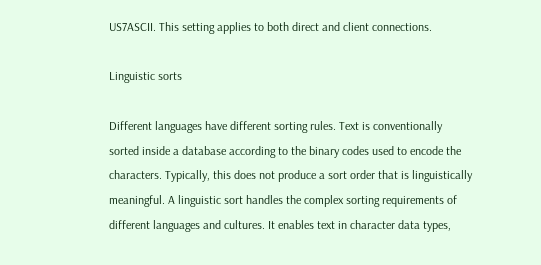US7ASCII. This setting applies to both direct and client connections.

Linguistic sorts

Different languages have different sorting rules. Text is conventionally sorted inside a database according to the binary codes used to encode the characters. Typically, this does not produce a sort order that is linguistically meaningful. A linguistic sort handles the complex sorting requirements of different languages and cultures. It enables text in character data types,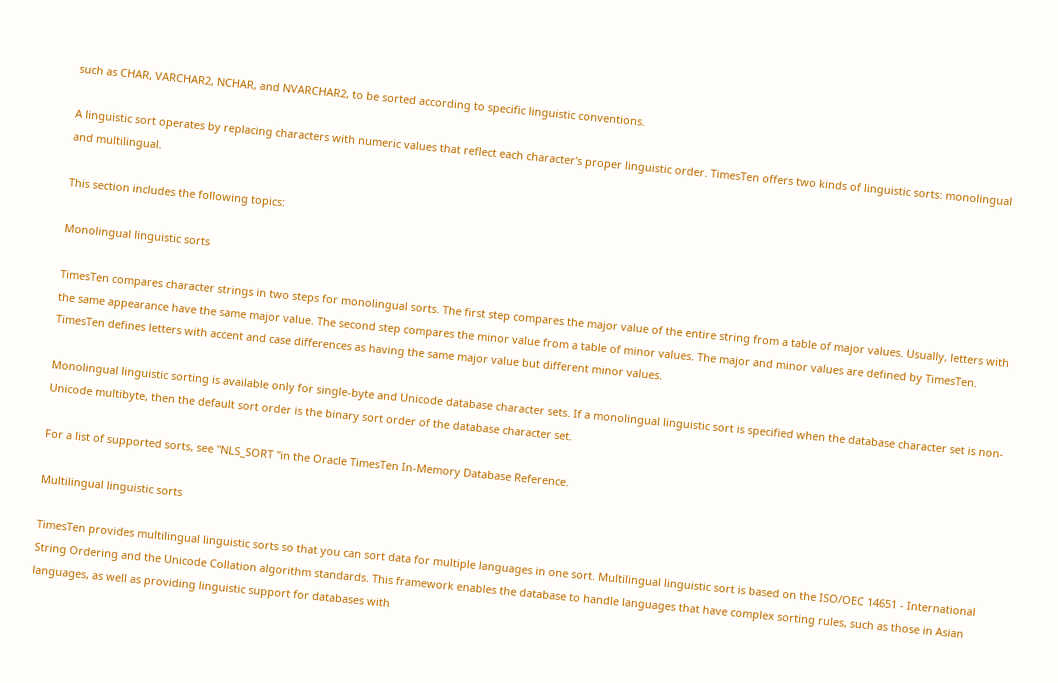such as CHAR, VARCHAR2, NCHAR, and NVARCHAR2, to be sorted according to specific linguistic conventions.

A linguistic sort operates by replacing characters with numeric values that reflect each character's proper linguistic order. TimesTen offers two kinds of linguistic sorts: monolingual and multilingual.

This section includes the following topics:

Monolingual linguistic sorts

TimesTen compares character strings in two steps for monolingual sorts. The first step compares the major value of the entire string from a table of major values. Usually, letters with the same appearance have the same major value. The second step compares the minor value from a table of minor values. The major and minor values are defined by TimesTen. TimesTen defines letters with accent and case differences as having the same major value but different minor values.

Monolingual linguistic sorting is available only for single-byte and Unicode database character sets. If a monolingual linguistic sort is specified when the database character set is non-Unicode multibyte, then the default sort order is the binary sort order of the database character set.

For a list of supported sorts, see "NLS_SORT "in the Oracle TimesTen In-Memory Database Reference.

Multilingual linguistic sorts

TimesTen provides multilingual linguistic sorts so that you can sort data for multiple languages in one sort. Multilingual linguistic sort is based on the ISO/OEC 14651 - International String Ordering and the Unicode Collation algorithm standards. This framework enables the database to handle languages that have complex sorting rules, such as those in Asian languages, as well as providing linguistic support for databases with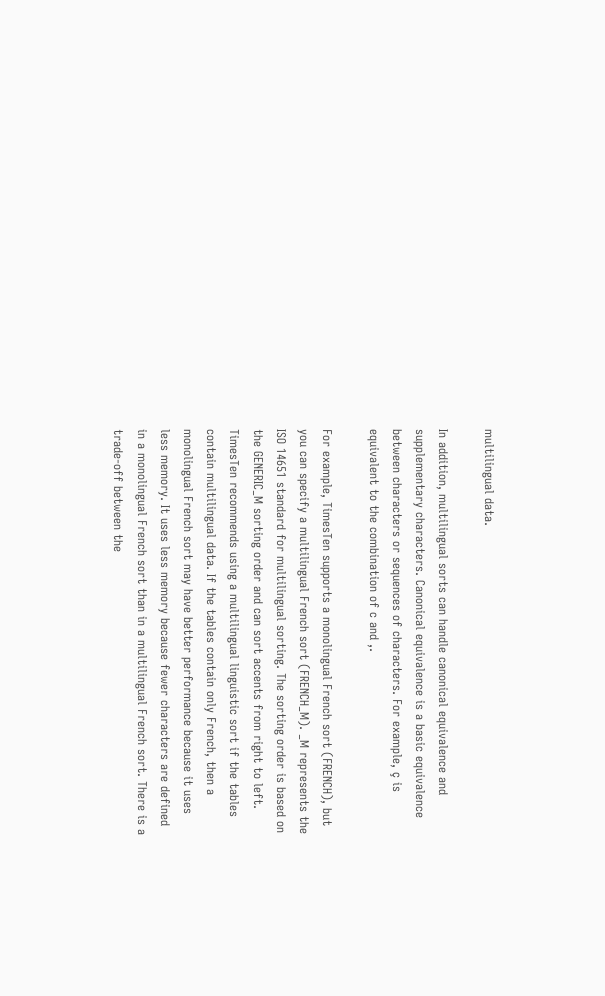multilingual data.

In addition, multilingual sorts can handle canonical equivalence and supplementary characters. Canonical equivalence is a basic equivalence between characters or sequences of characters. For example, ç is equivalent to the combination of c and ,.

For example, TimesTen supports a monolingual French sort (FRENCH), but you can specify a multilingual French sort (FRENCH_M). _M represents the ISO 14651 standard for multilingual sorting. The sorting order is based on the GENERIC_M sorting order and can sort accents from right to left. TimesTen recommends using a multilingual linguistic sort if the tables contain multilingual data. If the tables contain only French, then a monolingual French sort may have better performance because it uses less memory. It uses less memory because fewer characters are defined in a monolingual French sort than in a multilingual French sort. There is a trade-off between the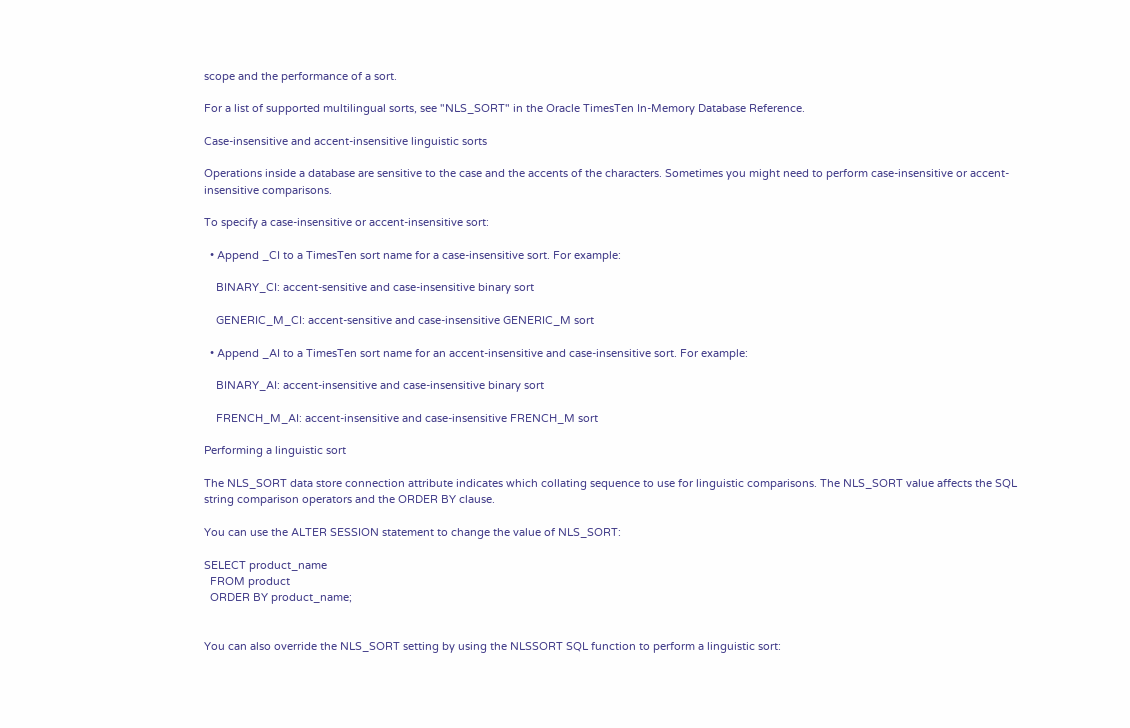scope and the performance of a sort.

For a list of supported multilingual sorts, see "NLS_SORT" in the Oracle TimesTen In-Memory Database Reference.

Case-insensitive and accent-insensitive linguistic sorts

Operations inside a database are sensitive to the case and the accents of the characters. Sometimes you might need to perform case-insensitive or accent-insensitive comparisons.

To specify a case-insensitive or accent-insensitive sort:

  • Append _CI to a TimesTen sort name for a case-insensitive sort. For example:

    BINARY_CI: accent-sensitive and case-insensitive binary sort

    GENERIC_M_CI: accent-sensitive and case-insensitive GENERIC_M sort

  • Append _AI to a TimesTen sort name for an accent-insensitive and case-insensitive sort. For example:

    BINARY_AI: accent-insensitive and case-insensitive binary sort

    FRENCH_M_AI: accent-insensitive and case-insensitive FRENCH_M sort

Performing a linguistic sort

The NLS_SORT data store connection attribute indicates which collating sequence to use for linguistic comparisons. The NLS_SORT value affects the SQL string comparison operators and the ORDER BY clause.

You can use the ALTER SESSION statement to change the value of NLS_SORT:

SELECT product_name
  FROM product
  ORDER BY product_name;


You can also override the NLS_SORT setting by using the NLSSORT SQL function to perform a linguistic sort: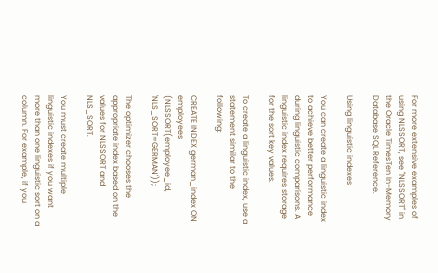For more extensive examples of using NLSSORT, see "NLSSORT" in the Oracle TimesTen In-Memory Database SQL Reference.

Using linguistic indexes

You can create a linguistic index to achieve better performance during linguistic comparisons. A linguistic index requires storage for the sort key values.

To create a linguistic index, use a statement similar to the following:

CREATE INDEX german_index ON employees
(NLSSORT(employee_id, 'NLS_SORT=GERMAN'));

The optimizer chooses the appropriate index based on the values for NLSSORT and NLS_SORT.

You must create multiple linguistic indexes if you want more than one linguistic sort on a column. For example, if you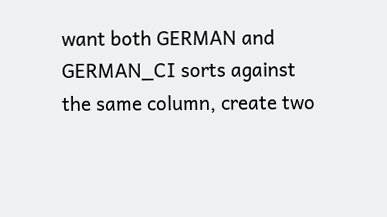want both GERMAN and GERMAN_CI sorts against the same column, create two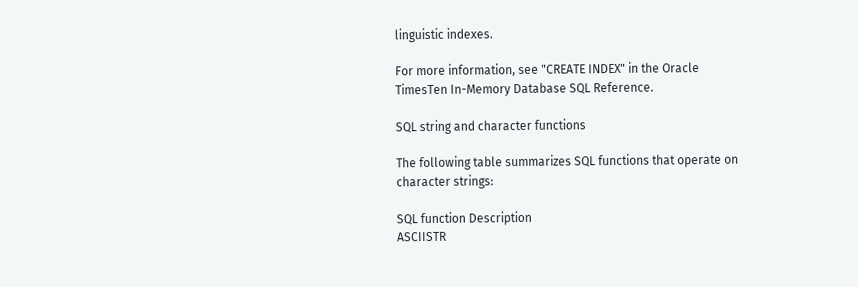linguistic indexes.

For more information, see "CREATE INDEX" in the Oracle TimesTen In-Memory Database SQL Reference.

SQL string and character functions

The following table summarizes SQL functions that operate on character strings:

SQL function Description
ASCIISTR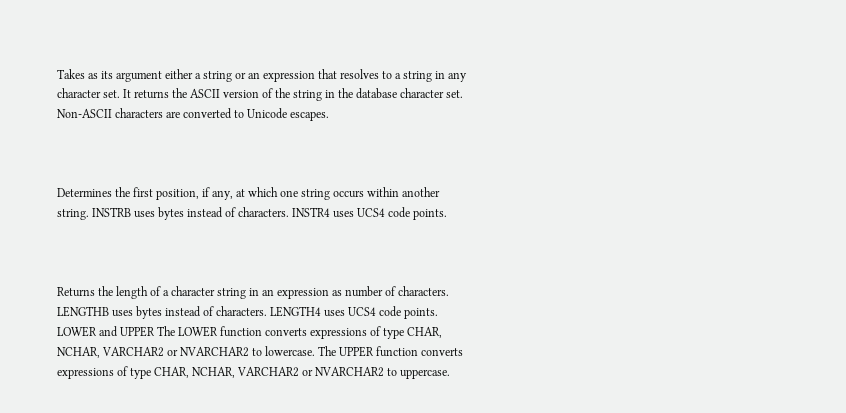Takes as its argument either a string or an expression that resolves to a string in any character set. It returns the ASCII version of the string in the database character set. Non-ASCII characters are converted to Unicode escapes.



Determines the first position, if any, at which one string occurs within another string. INSTRB uses bytes instead of characters. INSTR4 uses UCS4 code points.



Returns the length of a character string in an expression as number of characters. LENGTHB uses bytes instead of characters. LENGTH4 uses UCS4 code points.
LOWER and UPPER The LOWER function converts expressions of type CHAR, NCHAR, VARCHAR2 or NVARCHAR2 to lowercase. The UPPER function converts expressions of type CHAR, NCHAR, VARCHAR2 or NVARCHAR2 to uppercase.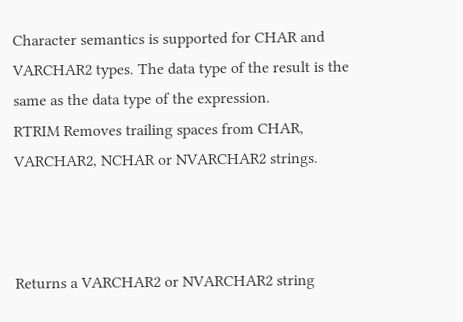Character semantics is supported for CHAR and VARCHAR2 types. The data type of the result is the same as the data type of the expression.
RTRIM Removes trailing spaces from CHAR, VARCHAR2, NCHAR or NVARCHAR2 strings.



Returns a VARCHAR2 or NVARCHAR2 string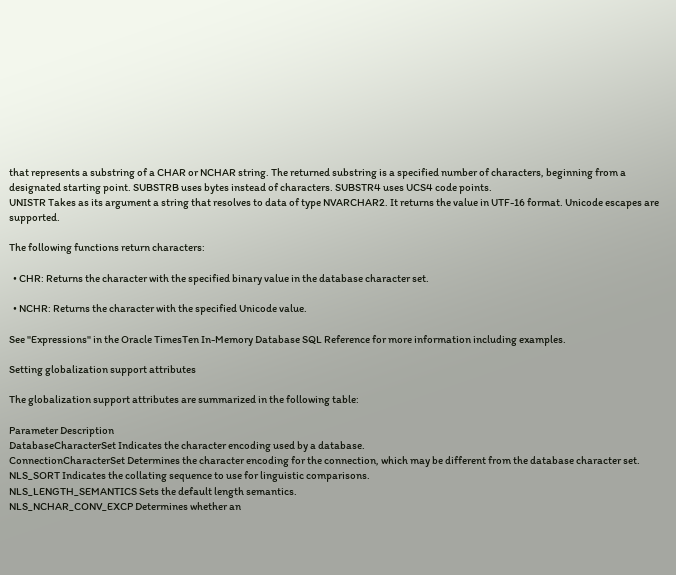that represents a substring of a CHAR or NCHAR string. The returned substring is a specified number of characters, beginning from a designated starting point. SUBSTRB uses bytes instead of characters. SUBSTR4 uses UCS4 code points.
UNISTR Takes as its argument a string that resolves to data of type NVARCHAR2. It returns the value in UTF-16 format. Unicode escapes are supported.

The following functions return characters:

  • CHR: Returns the character with the specified binary value in the database character set.

  • NCHR: Returns the character with the specified Unicode value.

See "Expressions" in the Oracle TimesTen In-Memory Database SQL Reference for more information including examples.

Setting globalization support attributes

The globalization support attributes are summarized in the following table:

Parameter Description
DatabaseCharacterSet Indicates the character encoding used by a database.
ConnectionCharacterSet Determines the character encoding for the connection, which may be different from the database character set.
NLS_SORT Indicates the collating sequence to use for linguistic comparisons.
NLS_LENGTH_SEMANTICS Sets the default length semantics.
NLS_NCHAR_CONV_EXCP Determines whether an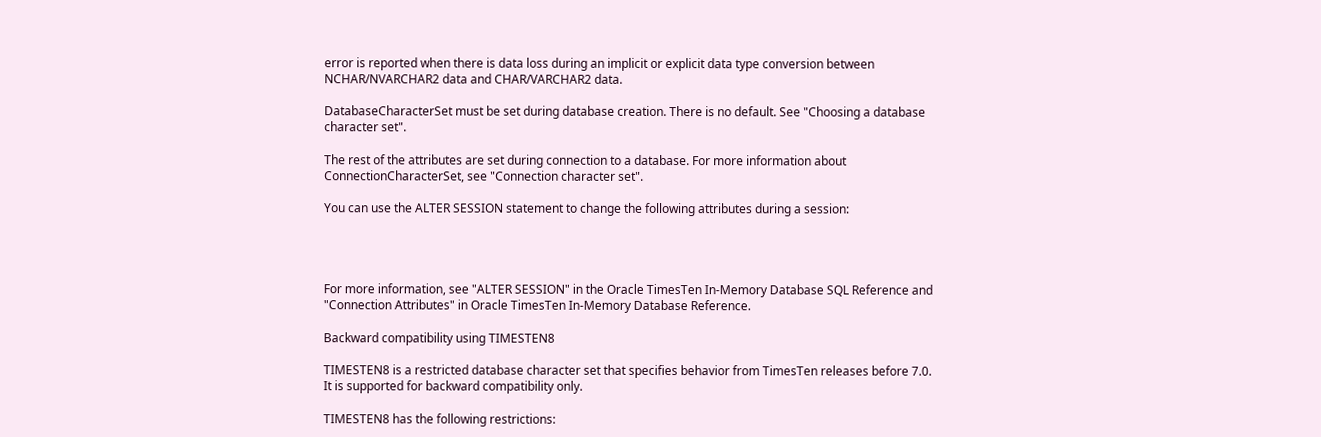error is reported when there is data loss during an implicit or explicit data type conversion between NCHAR/NVARCHAR2 data and CHAR/VARCHAR2 data.

DatabaseCharacterSet must be set during database creation. There is no default. See "Choosing a database character set".

The rest of the attributes are set during connection to a database. For more information about ConnectionCharacterSet, see "Connection character set".

You can use the ALTER SESSION statement to change the following attributes during a session:




For more information, see "ALTER SESSION" in the Oracle TimesTen In-Memory Database SQL Reference and "Connection Attributes" in Oracle TimesTen In-Memory Database Reference.

Backward compatibility using TIMESTEN8

TIMESTEN8 is a restricted database character set that specifies behavior from TimesTen releases before 7.0. It is supported for backward compatibility only.

TIMESTEN8 has the following restrictions: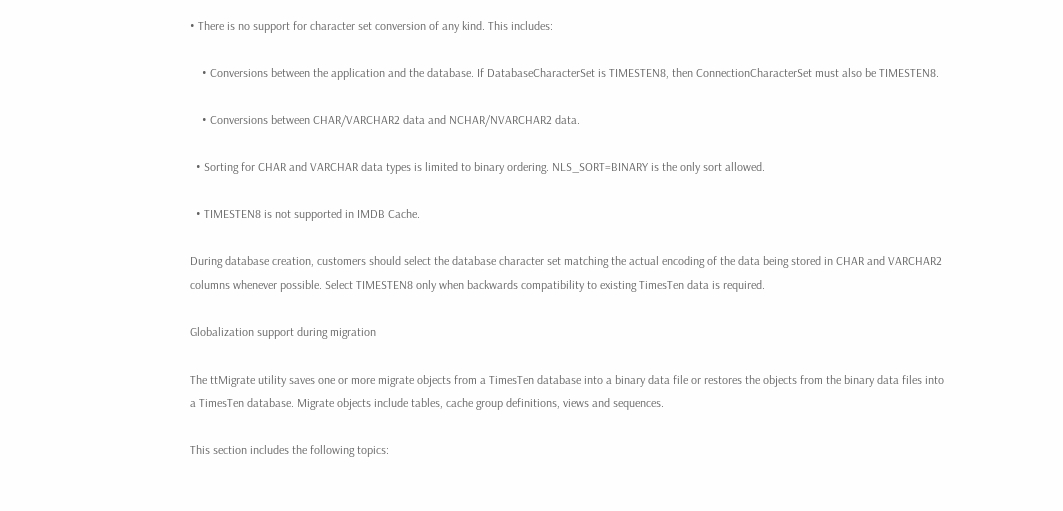• There is no support for character set conversion of any kind. This includes:

    • Conversions between the application and the database. If DatabaseCharacterSet is TIMESTEN8, then ConnectionCharacterSet must also be TIMESTEN8.

    • Conversions between CHAR/VARCHAR2 data and NCHAR/NVARCHAR2 data.

  • Sorting for CHAR and VARCHAR data types is limited to binary ordering. NLS_SORT=BINARY is the only sort allowed.

  • TIMESTEN8 is not supported in IMDB Cache.

During database creation, customers should select the database character set matching the actual encoding of the data being stored in CHAR and VARCHAR2 columns whenever possible. Select TIMESTEN8 only when backwards compatibility to existing TimesTen data is required.

Globalization support during migration

The ttMigrate utility saves one or more migrate objects from a TimesTen database into a binary data file or restores the objects from the binary data files into a TimesTen database. Migrate objects include tables, cache group definitions, views and sequences.

This section includes the following topics: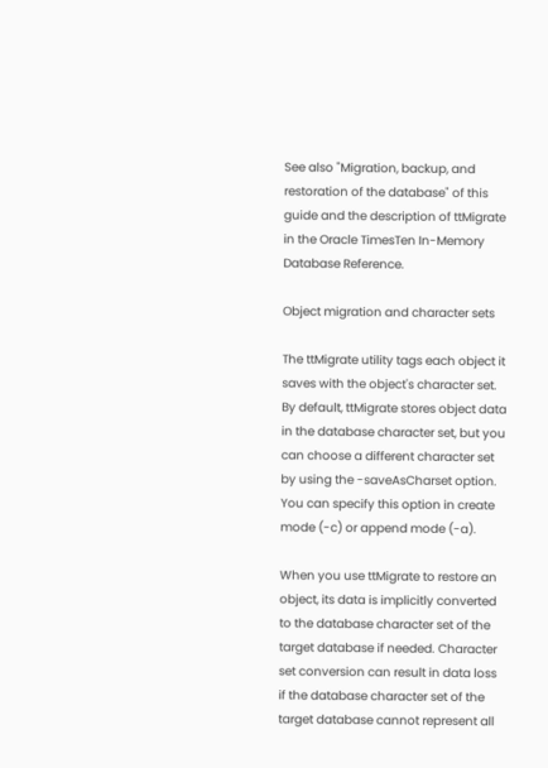See also "Migration, backup, and restoration of the database" of this guide and the description of ttMigrate in the Oracle TimesTen In-Memory Database Reference.

Object migration and character sets

The ttMigrate utility tags each object it saves with the object's character set. By default, ttMigrate stores object data in the database character set, but you can choose a different character set by using the -saveAsCharset option. You can specify this option in create mode (-c) or append mode (-a).

When you use ttMigrate to restore an object, its data is implicitly converted to the database character set of the target database if needed. Character set conversion can result in data loss if the database character set of the target database cannot represent all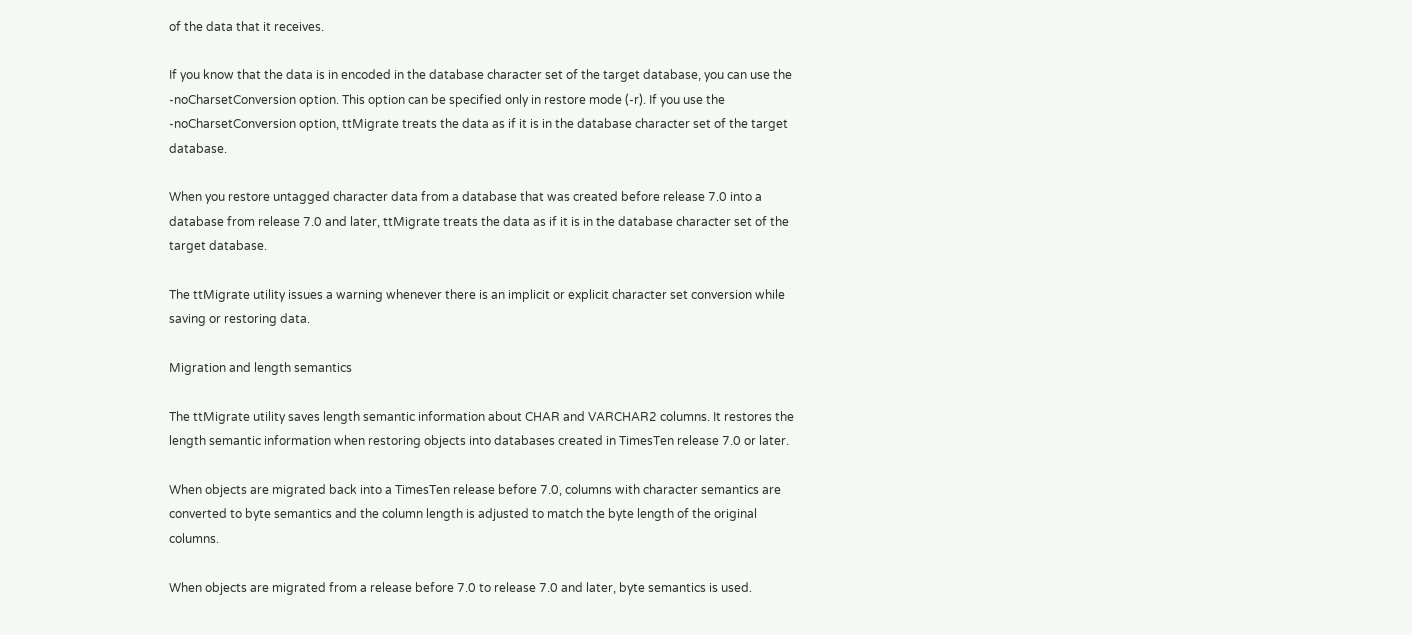of the data that it receives.

If you know that the data is in encoded in the database character set of the target database, you can use the -noCharsetConversion option. This option can be specified only in restore mode (-r). If you use the -noCharsetConversion option, ttMigrate treats the data as if it is in the database character set of the target database.

When you restore untagged character data from a database that was created before release 7.0 into a database from release 7.0 and later, ttMigrate treats the data as if it is in the database character set of the target database.

The ttMigrate utility issues a warning whenever there is an implicit or explicit character set conversion while saving or restoring data.

Migration and length semantics

The ttMigrate utility saves length semantic information about CHAR and VARCHAR2 columns. It restores the length semantic information when restoring objects into databases created in TimesTen release 7.0 or later.

When objects are migrated back into a TimesTen release before 7.0, columns with character semantics are converted to byte semantics and the column length is adjusted to match the byte length of the original columns.

When objects are migrated from a release before 7.0 to release 7.0 and later, byte semantics is used.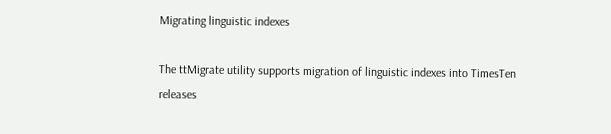Migrating linguistic indexes

The ttMigrate utility supports migration of linguistic indexes into TimesTen releases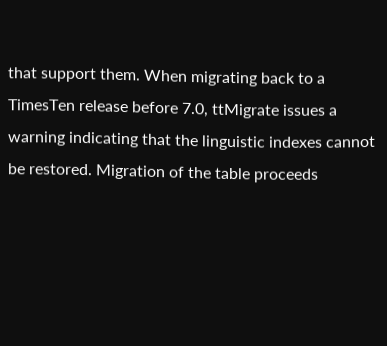that support them. When migrating back to a TimesTen release before 7.0, ttMigrate issues a warning indicating that the linguistic indexes cannot be restored. Migration of the table proceeds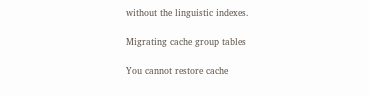without the linguistic indexes.

Migrating cache group tables

You cannot restore cache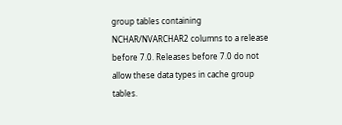group tables containing NCHAR/NVARCHAR2 columns to a release before 7.0. Releases before 7.0 do not allow these data types in cache group tables.